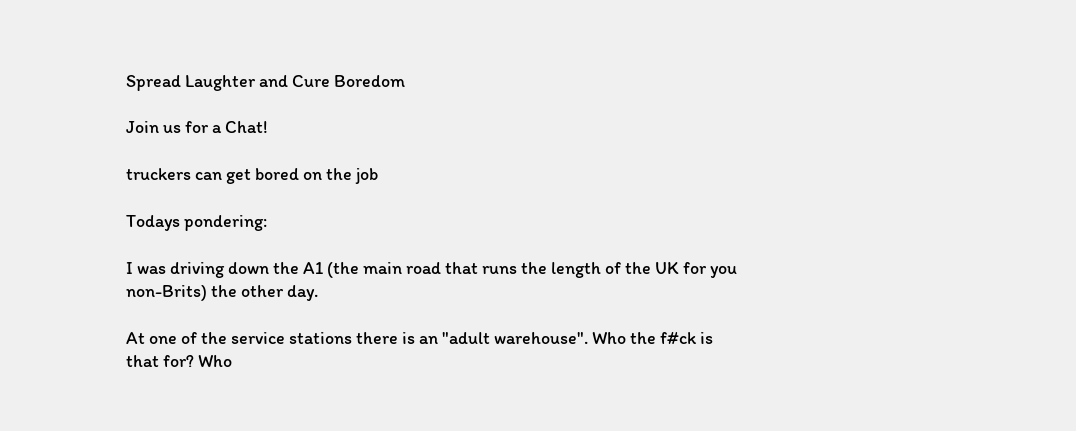Spread Laughter and Cure Boredom

Join us for a Chat!

truckers can get bored on the job

Todays pondering:

I was driving down the A1 (the main road that runs the length of the UK for you non-Brits) the other day.

At one of the service stations there is an "adult warehouse". Who the f#ck is that for? Who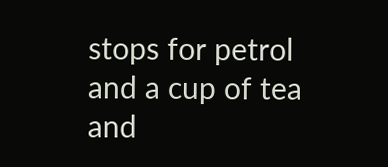stops for petrol and a cup of tea and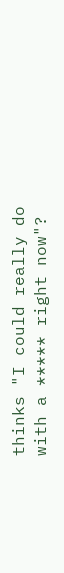thinks "I could really do with a ***** right now"?